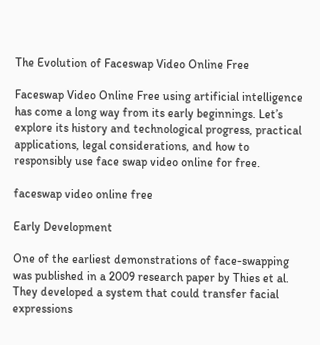The Evolution of Faceswap Video Online Free

Faceswap Video Online Free using artificial intelligence has come a long way from its early beginnings. Let’s explore its history and technological progress, practical applications, legal considerations, and how to responsibly use face swap video online for free.

faceswap video online free

Early Development

One of the earliest demonstrations of face-swapping was published in a 2009 research paper by Thies et al. They developed a system that could transfer facial expressions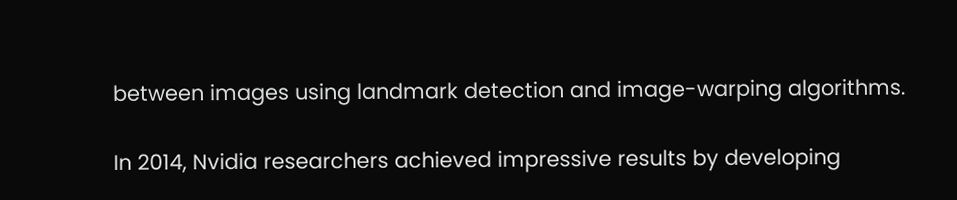between images using landmark detection and image-warping algorithms.

In 2014, Nvidia researchers achieved impressive results by developing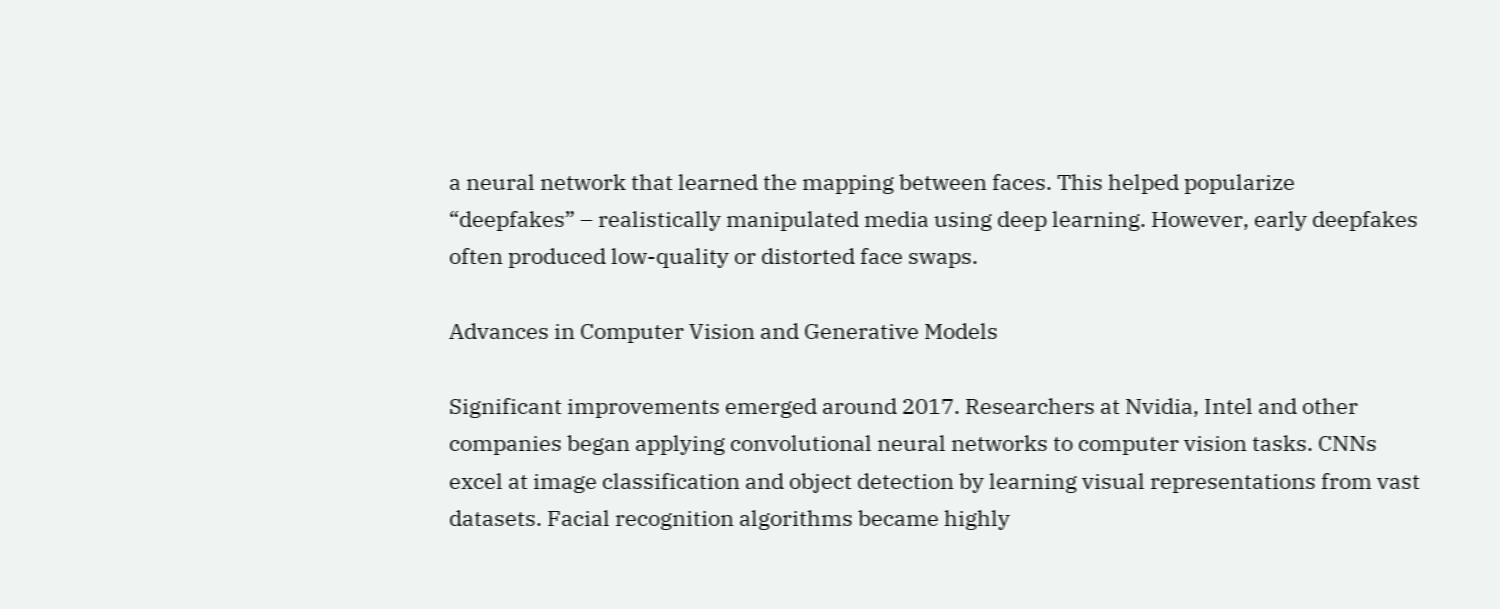a neural network that learned the mapping between faces. This helped popularize “deepfakes” – realistically manipulated media using deep learning. However, early deepfakes often produced low-quality or distorted face swaps.

Advances in Computer Vision and Generative Models

Significant improvements emerged around 2017. Researchers at Nvidia, Intel and other companies began applying convolutional neural networks to computer vision tasks. CNNs excel at image classification and object detection by learning visual representations from vast datasets. Facial recognition algorithms became highly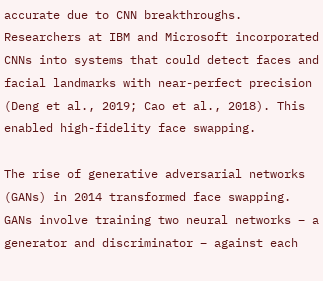accurate due to CNN breakthroughs. Researchers at IBM and Microsoft incorporated CNNs into systems that could detect faces and facial landmarks with near-perfect precision (Deng et al., 2019; Cao et al., 2018). This enabled high-fidelity face swapping.

The rise of generative adversarial networks (GANs) in 2014 transformed face swapping. GANs involve training two neural networks – a generator and discriminator – against each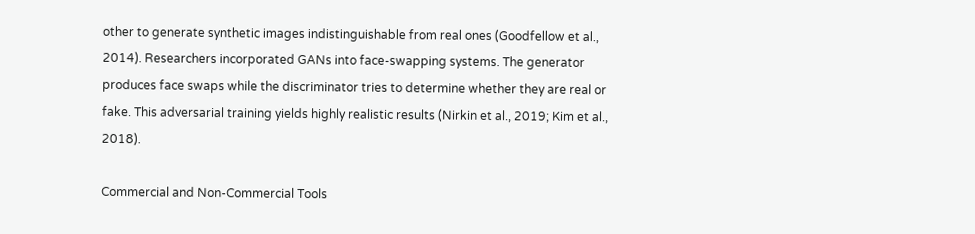other to generate synthetic images indistinguishable from real ones (Goodfellow et al., 2014). Researchers incorporated GANs into face-swapping systems. The generator produces face swaps while the discriminator tries to determine whether they are real or fake. This adversarial training yields highly realistic results (Nirkin et al., 2019; Kim et al., 2018).

Commercial and Non-Commercial Tools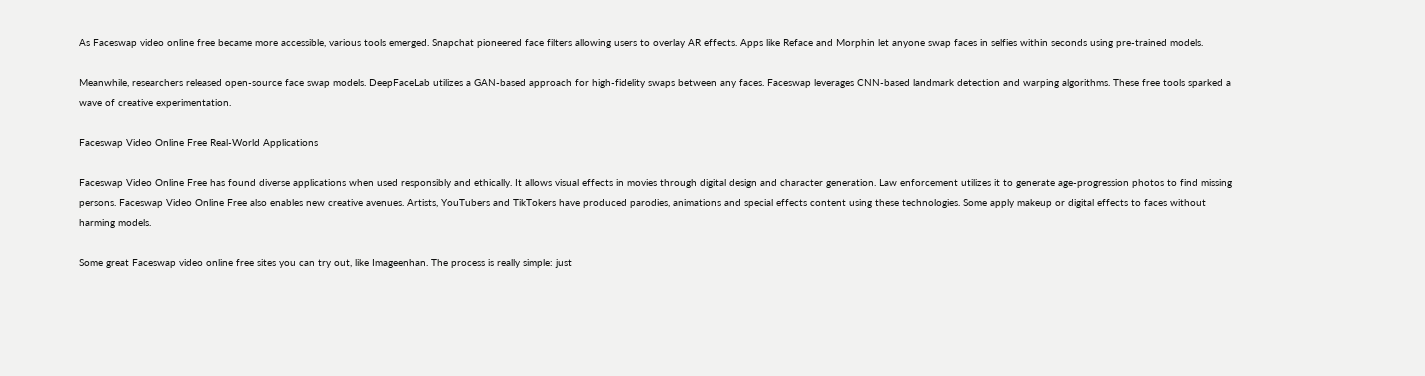As Faceswap video online free became more accessible, various tools emerged. Snapchat pioneered face filters allowing users to overlay AR effects. Apps like Reface and Morphin let anyone swap faces in selfies within seconds using pre-trained models.

Meanwhile, researchers released open-source face swap models. DeepFaceLab utilizes a GAN-based approach for high-fidelity swaps between any faces. Faceswap leverages CNN-based landmark detection and warping algorithms. These free tools sparked a wave of creative experimentation.

Faceswap Video Online Free Real-World Applications

Faceswap Video Online Free has found diverse applications when used responsibly and ethically. It allows visual effects in movies through digital design and character generation. Law enforcement utilizes it to generate age-progression photos to find missing persons. Faceswap Video Online Free also enables new creative avenues. Artists, YouTubers and TikTokers have produced parodies, animations and special effects content using these technologies. Some apply makeup or digital effects to faces without harming models.

Some great Faceswap video online free sites you can try out, like Imageenhan. The process is really simple: just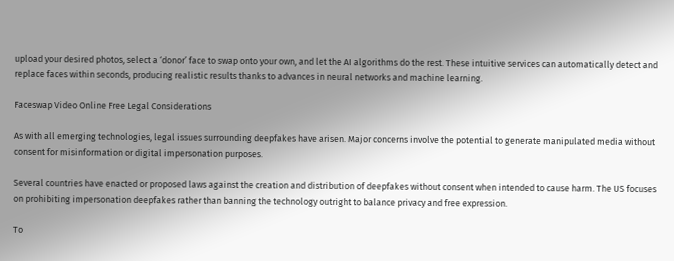upload your desired photos, select a ‘donor’ face to swap onto your own, and let the AI algorithms do the rest. These intuitive services can automatically detect and replace faces within seconds, producing realistic results thanks to advances in neural networks and machine learning.

Faceswap Video Online Free Legal Considerations

As with all emerging technologies, legal issues surrounding deepfakes have arisen. Major concerns involve the potential to generate manipulated media without consent for misinformation or digital impersonation purposes.

Several countries have enacted or proposed laws against the creation and distribution of deepfakes without consent when intended to cause harm. The US focuses on prohibiting impersonation deepfakes rather than banning the technology outright to balance privacy and free expression.

To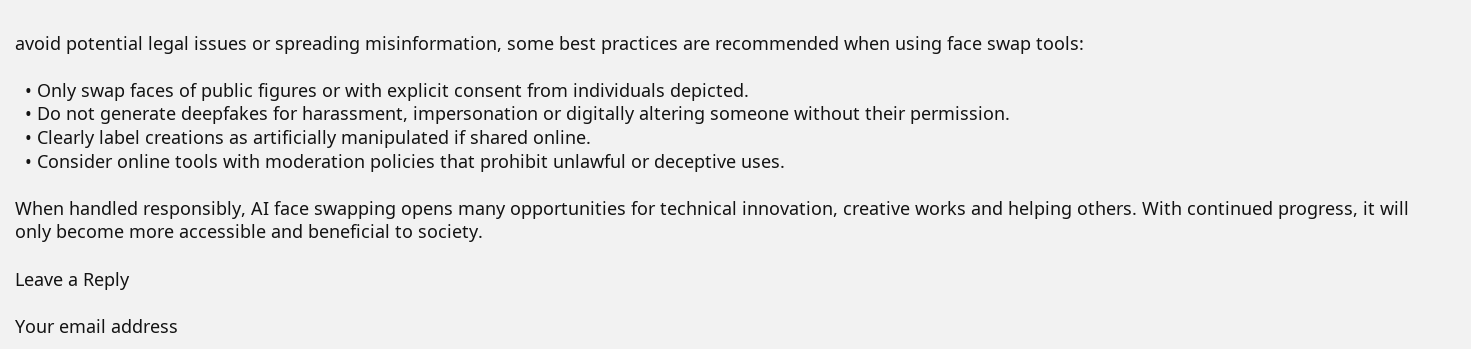avoid potential legal issues or spreading misinformation, some best practices are recommended when using face swap tools:

  • Only swap faces of public figures or with explicit consent from individuals depicted.
  • Do not generate deepfakes for harassment, impersonation or digitally altering someone without their permission.
  • Clearly label creations as artificially manipulated if shared online.
  • Consider online tools with moderation policies that prohibit unlawful or deceptive uses.

When handled responsibly, AI face swapping opens many opportunities for technical innovation, creative works and helping others. With continued progress, it will only become more accessible and beneficial to society.

Leave a Reply

Your email address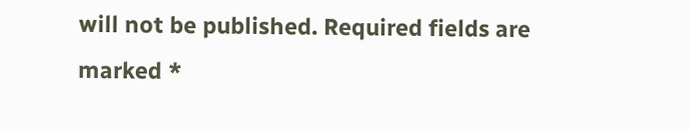will not be published. Required fields are marked *